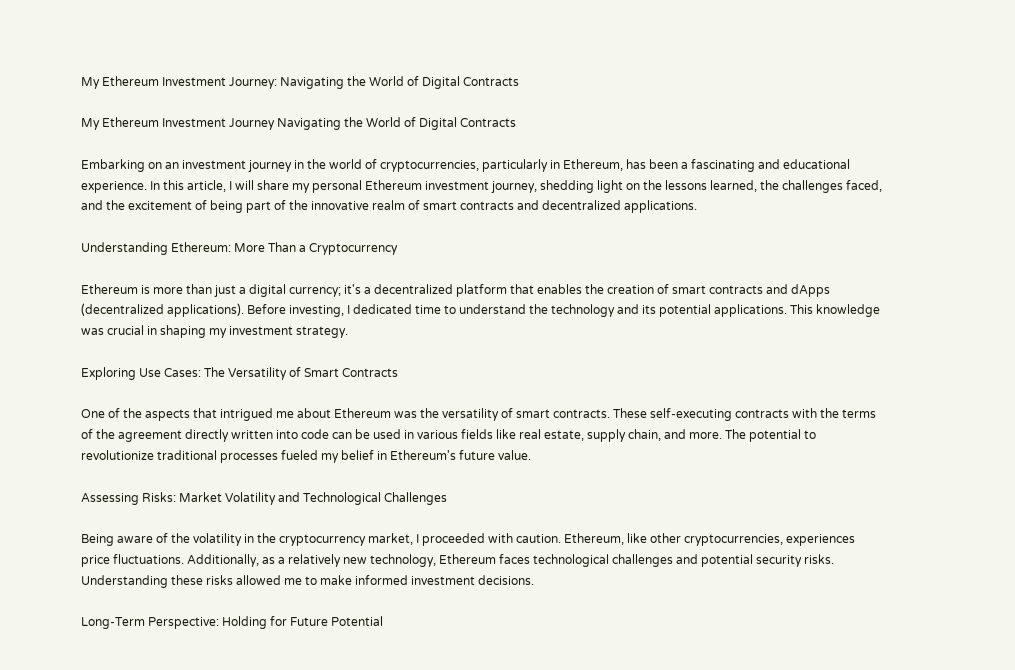My Ethereum Investment Journey: Navigating the World of Digital Contracts

My Ethereum Investment Journey Navigating the World of Digital Contracts

Embarking on an investment journey in the world of cryptocurrencies, particularly in Ethereum, has been a fascinating and educational experience. In this article, I will share my personal Ethereum investment journey, shedding light on the lessons learned, the challenges faced, and the excitement of being part of the innovative realm of smart contracts and decentralized applications.

Understanding Ethereum: More Than a Cryptocurrency

Ethereum is more than just a digital currency; it's a decentralized platform that enables the creation of smart contracts and dApps (decentralized applications). Before investing, I dedicated time to understand the technology and its potential applications. This knowledge was crucial in shaping my investment strategy.

Exploring Use Cases: The Versatility of Smart Contracts

One of the aspects that intrigued me about Ethereum was the versatility of smart contracts. These self-executing contracts with the terms of the agreement directly written into code can be used in various fields like real estate, supply chain, and more. The potential to revolutionize traditional processes fueled my belief in Ethereum's future value.

Assessing Risks: Market Volatility and Technological Challenges

Being aware of the volatility in the cryptocurrency market, I proceeded with caution. Ethereum, like other cryptocurrencies, experiences price fluctuations. Additionally, as a relatively new technology, Ethereum faces technological challenges and potential security risks. Understanding these risks allowed me to make informed investment decisions.

Long-Term Perspective: Holding for Future Potential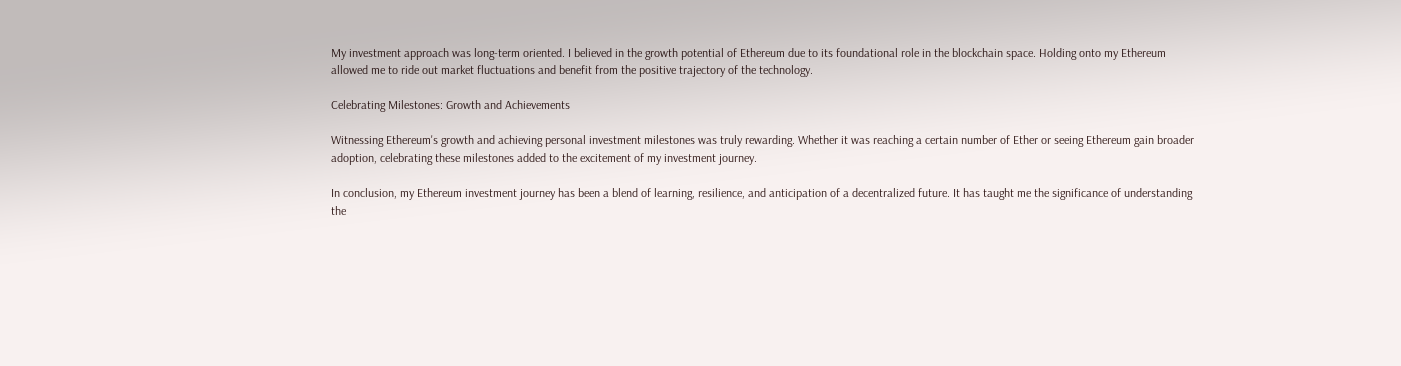My investment approach was long-term oriented. I believed in the growth potential of Ethereum due to its foundational role in the blockchain space. Holding onto my Ethereum allowed me to ride out market fluctuations and benefit from the positive trajectory of the technology.

Celebrating Milestones: Growth and Achievements

Witnessing Ethereum's growth and achieving personal investment milestones was truly rewarding. Whether it was reaching a certain number of Ether or seeing Ethereum gain broader adoption, celebrating these milestones added to the excitement of my investment journey.

In conclusion, my Ethereum investment journey has been a blend of learning, resilience, and anticipation of a decentralized future. It has taught me the significance of understanding the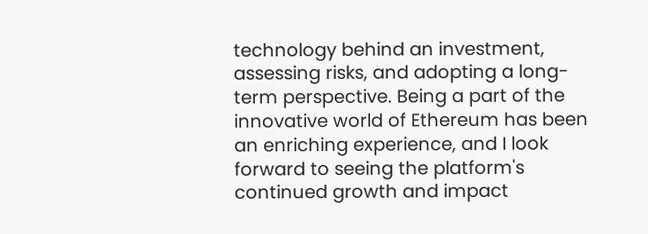technology behind an investment, assessing risks, and adopting a long-term perspective. Being a part of the innovative world of Ethereum has been an enriching experience, and I look forward to seeing the platform's continued growth and impact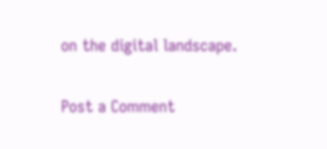on the digital landscape.

Post a Comment